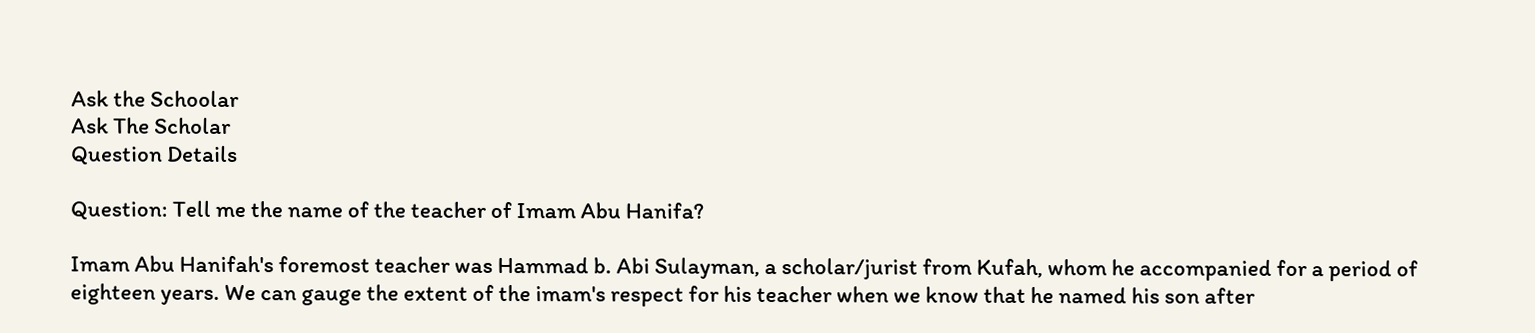Ask the Schoolar
Ask The Scholar
Question Details

Question: Tell me the name of the teacher of Imam Abu Hanifa?

Imam Abu Hanifah's foremost teacher was Hammad b. Abi Sulayman, a scholar/jurist from Kufah, whom he accompanied for a period of eighteen years. We can gauge the extent of the imam's respect for his teacher when we know that he named his son after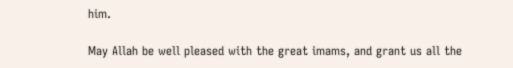him.

May Allah be well pleased with the great imams, and grant us all the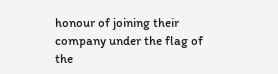honour of joining their company under the flag of the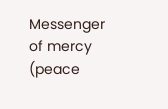Messenger of mercy (peace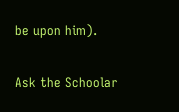be upon him).

Ask the Schoolar